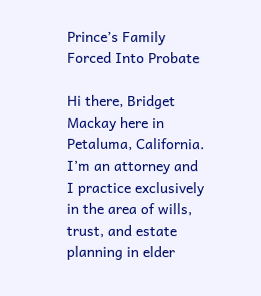Prince’s Family Forced Into Probate

Hi there, Bridget Mackay here in Petaluma, California. I’m an attorney and I practice exclusively in the area of wills, trust, and estate planning in elder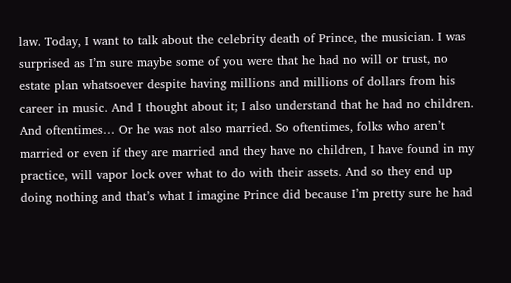law. Today, I want to talk about the celebrity death of Prince, the musician. I was surprised as I’m sure maybe some of you were that he had no will or trust, no estate plan whatsoever despite having millions and millions of dollars from his career in music. And I thought about it; I also understand that he had no children. And oftentimes… Or he was not also married. So oftentimes, folks who aren’t married or even if they are married and they have no children, I have found in my practice, will vapor lock over what to do with their assets. And so they end up doing nothing and that’s what I imagine Prince did because I’m pretty sure he had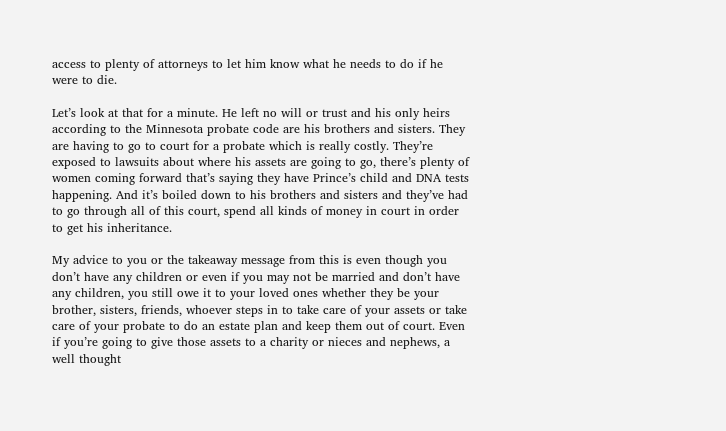access to plenty of attorneys to let him know what he needs to do if he were to die.

Let’s look at that for a minute. He left no will or trust and his only heirs according to the Minnesota probate code are his brothers and sisters. They are having to go to court for a probate which is really costly. They’re exposed to lawsuits about where his assets are going to go, there’s plenty of women coming forward that’s saying they have Prince’s child and DNA tests happening. And it’s boiled down to his brothers and sisters and they’ve had to go through all of this court, spend all kinds of money in court in order to get his inheritance.

My advice to you or the takeaway message from this is even though you don’t have any children or even if you may not be married and don’t have any children, you still owe it to your loved ones whether they be your brother, sisters, friends, whoever steps in to take care of your assets or take care of your probate to do an estate plan and keep them out of court. Even if you’re going to give those assets to a charity or nieces and nephews, a well thought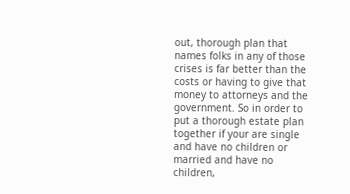out, thorough plan that names folks in any of those crises is far better than the costs or having to give that money to attorneys and the government. So in order to put a thorough estate plan together if your are single and have no children or married and have no children,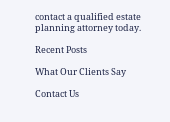contact a qualified estate planning attorney today.

Recent Posts

What Our Clients Say

Contact Us